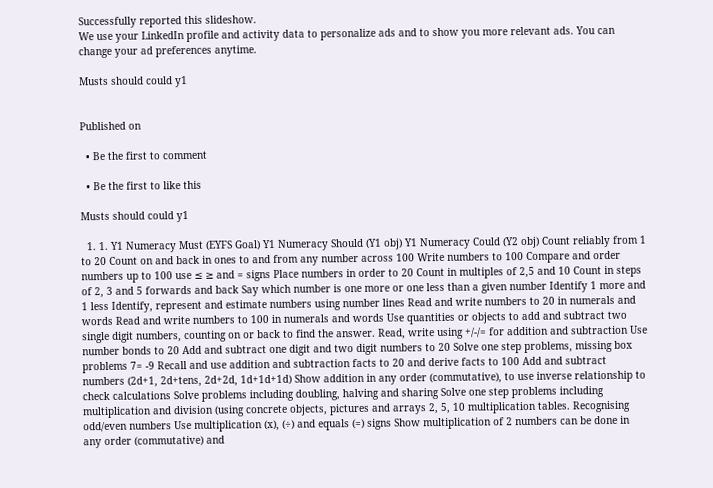Successfully reported this slideshow.
We use your LinkedIn profile and activity data to personalize ads and to show you more relevant ads. You can change your ad preferences anytime.

Musts should could y1


Published on

  • Be the first to comment

  • Be the first to like this

Musts should could y1

  1. 1. Y1 Numeracy Must (EYFS Goal) Y1 Numeracy Should (Y1 obj) Y1 Numeracy Could (Y2 obj) Count reliably from 1 to 20 Count on and back in ones to and from any number across 100 Write numbers to 100 Compare and order numbers up to 100 use ≤ ≥ and = signs Place numbers in order to 20 Count in multiples of 2,5 and 10 Count in steps of 2, 3 and 5 forwards and back Say which number is one more or one less than a given number Identify 1 more and 1 less Identify, represent and estimate numbers using number lines Read and write numbers to 20 in numerals and words Read and write numbers to 100 in numerals and words Use quantities or objects to add and subtract two single digit numbers, counting on or back to find the answer. Read, write using +/-/= for addition and subtraction Use number bonds to 20 Add and subtract one digit and two digit numbers to 20 Solve one step problems, missing box problems 7= -9 Recall and use addition and subtraction facts to 20 and derive facts to 100 Add and subtract numbers (2d+1, 2d+tens, 2d+2d, 1d+1d+1d) Show addition in any order (commutative), to use inverse relationship to check calculations Solve problems including doubling, halving and sharing Solve one step problems including multiplication and division (using concrete objects, pictures and arrays 2, 5, 10 multiplication tables. Recognising odd/even numbers Use multiplication (x), (÷) and equals (=) signs Show multiplication of 2 numbers can be done in any order (commutative) and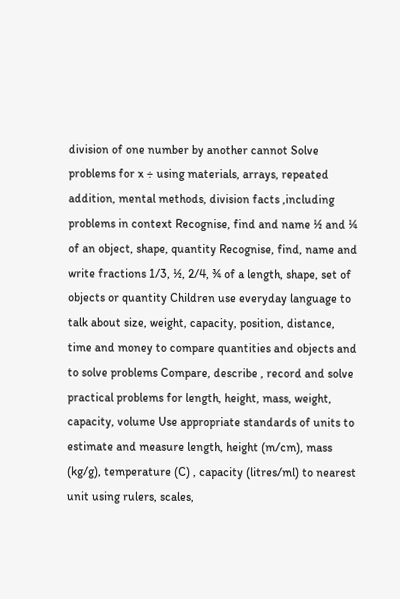division of one number by another cannot Solve problems for x ÷ using materials, arrays, repeated addition, mental methods, division facts ,including problems in context Recognise, find and name ½ and ¼ of an object, shape, quantity Recognise, find, name and write fractions 1/3, ½, 2/4, ¾ of a length, shape, set of objects or quantity Children use everyday language to talk about size, weight, capacity, position, distance, time and money to compare quantities and objects and to solve problems Compare, describe , record and solve practical problems for length, height, mass, weight, capacity, volume Use appropriate standards of units to estimate and measure length, height (m/cm), mass (kg/g), temperature (C) , capacity (litres/ml) to nearest unit using rulers, scales,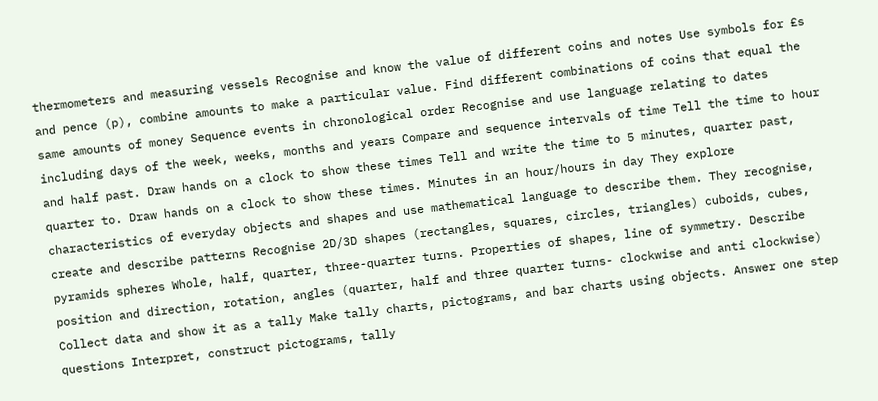thermometers and measuring vessels Recognise and know the value of different coins and notes Use symbols for £s and pence (p), combine amounts to make a particular value. Find different combinations of coins that equal the same amounts of money Sequence events in chronological order Recognise and use language relating to dates including days of the week, weeks, months and years Compare and sequence intervals of time Tell the time to hour and half past. Draw hands on a clock to show these times Tell and write the time to 5 minutes, quarter past, quarter to. Draw hands on a clock to show these times. Minutes in an hour/hours in day They explore characteristics of everyday objects and shapes and use mathematical language to describe them. They recognise, create and describe patterns Recognise 2D/3D shapes (rectangles, squares, circles, triangles) cuboids, cubes, pyramids spheres Whole, half, quarter, three-quarter turns. Properties of shapes, line of symmetry. Describe position and direction, rotation, angles (quarter, half and three quarter turns- clockwise and anti clockwise) Collect data and show it as a tally Make tally charts, pictograms, and bar charts using objects. Answer one step questions Interpret, construct pictograms, tally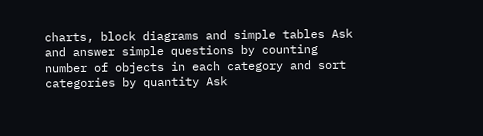charts, block diagrams and simple tables Ask and answer simple questions by counting number of objects in each category and sort categories by quantity Ask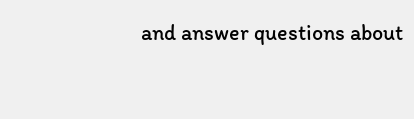and answer questions about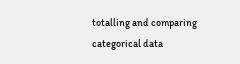totalling and comparing categorical data